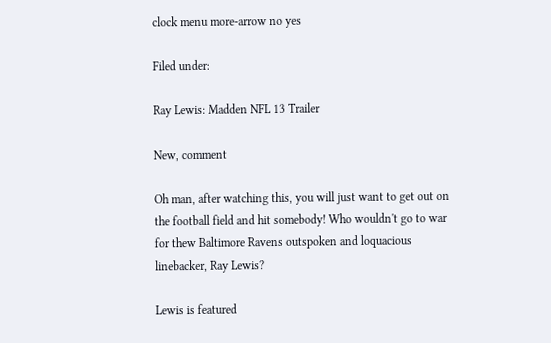clock menu more-arrow no yes

Filed under:

Ray Lewis: Madden NFL 13 Trailer

New, comment

Oh man, after watching this, you will just want to get out on the football field and hit somebody! Who wouldn't go to war for thew Baltimore Ravens outspoken and loquacious linebacker, Ray Lewis?

Lewis is featured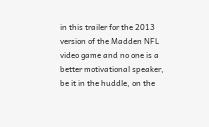in this trailer for the 2013 version of the Madden NFL video game and no one is a better motivational speaker, be it in the huddle, on the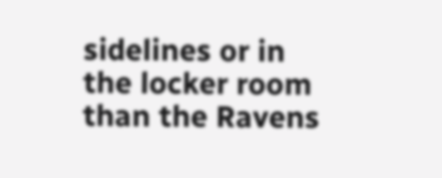sidelines or in the locker room than the Ravens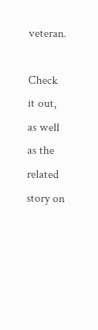veteran.

Check it out, as well as the related story on